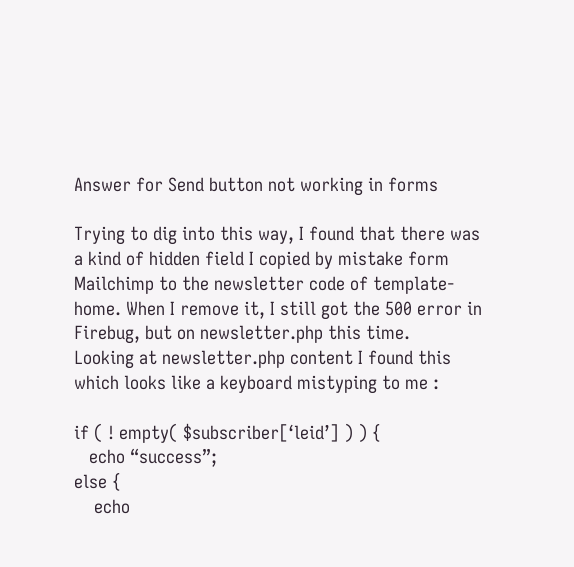Answer for Send button not working in forms

Trying to dig into this way, I found that there was a kind of hidden field I copied by mistake form Mailchimp to the newsletter code of template-home. When I remove it, I still got the 500 error in Firebug, but on newsletter.php this time.
Looking at newsletter.php content I found this which looks like a keyboard mistyping to me :

if ( ! empty( $subscriber[‘leid’] ) ) {
   echo “success”;
else {
    echo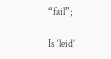“fail”;

Is ‘leid’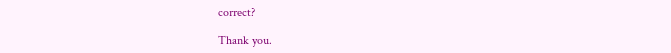correct?

Thank you.